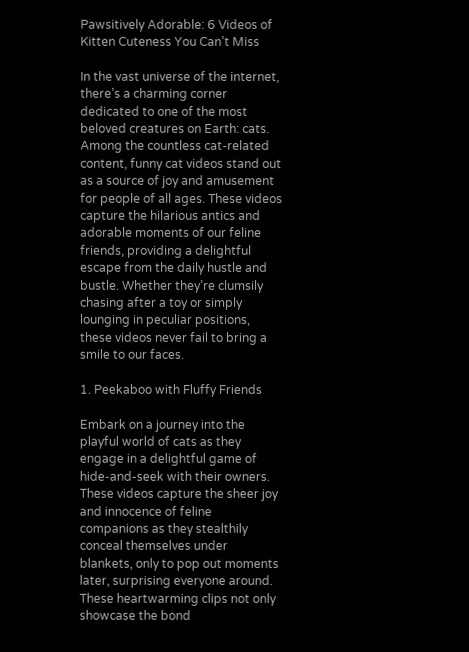Pawsitively Adorable: 6 Videos of Kitten Cuteness You Can’t Miss

In the vast universe of the internet, there’s a charming corner dedicated to one of the most beloved creatures on Earth: cats. Among the countless cat-related content, funny cat videos stand out as a source of joy and amusement for people of all ages. These videos capture the hilarious antics and adorable moments of our feline friends, providing a delightful escape from the daily hustle and bustle. Whether they’re clumsily chasing after a toy or simply lounging in peculiar positions, these videos never fail to bring a smile to our faces.

1. Peekaboo with Fluffy Friends

Embark on a journey into the playful world of cats as they engage in a delightful game of hide-and-seek with their owners. These videos capture the sheer joy and innocence of feline companions as they stealthily conceal themselves under blankets, only to pop out moments later, surprising everyone around. These heartwarming clips not only showcase the bond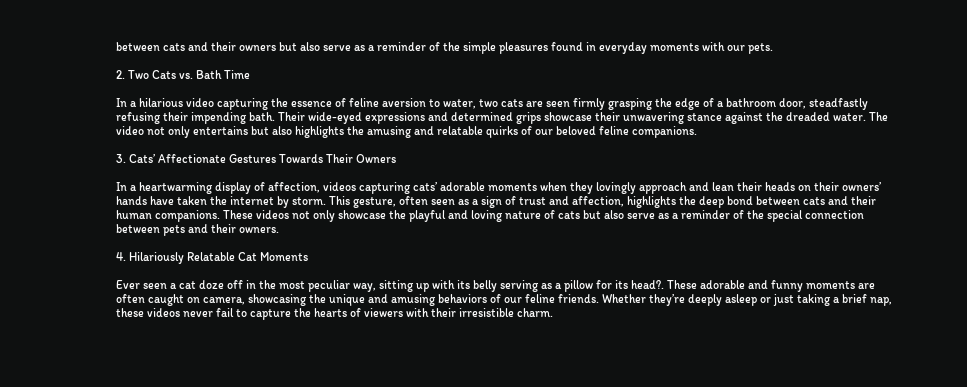between cats and their owners but also serve as a reminder of the simple pleasures found in everyday moments with our pets.

2. Two Cats vs. Bath Time

In a hilarious video capturing the essence of feline aversion to water, two cats are seen firmly grasping the edge of a bathroom door, steadfastly refusing their impending bath. Their wide-eyed expressions and determined grips showcase their unwavering stance against the dreaded water. The video not only entertains but also highlights the amusing and relatable quirks of our beloved feline companions.

3. Cats’ Affectionate Gestures Towards Their Owners

In a heartwarming display of affection, videos capturing cats’ adorable moments when they lovingly approach and lean their heads on their owners’ hands have taken the internet by storm. This gesture, often seen as a sign of trust and affection, highlights the deep bond between cats and their human companions. These videos not only showcase the playful and loving nature of cats but also serve as a reminder of the special connection between pets and their owners.

4. Hilariously Relatable Cat Moments

Ever seen a cat doze off in the most peculiar way, sitting up with its belly serving as a pillow for its head?. These adorable and funny moments are often caught on camera, showcasing the unique and amusing behaviors of our feline friends. Whether they’re deeply asleep or just taking a brief nap, these videos never fail to capture the hearts of viewers with their irresistible charm.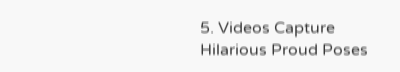5. Videos Capture Hilarious Proud Poses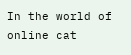In the world of online cat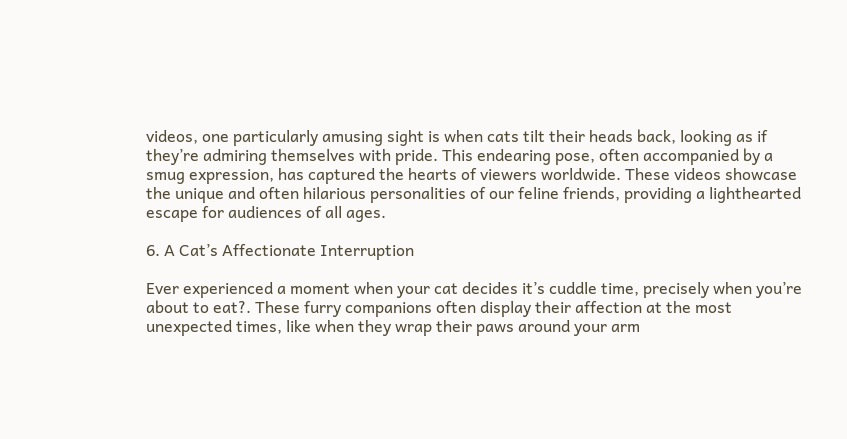videos, one particularly amusing sight is when cats tilt their heads back, looking as if they’re admiring themselves with pride. This endearing pose, often accompanied by a smug expression, has captured the hearts of viewers worldwide. These videos showcase the unique and often hilarious personalities of our feline friends, providing a lighthearted escape for audiences of all ages.

6. A Cat’s Affectionate Interruption

Ever experienced a moment when your cat decides it’s cuddle time, precisely when you’re about to eat?. These furry companions often display their affection at the most unexpected times, like when they wrap their paws around your arm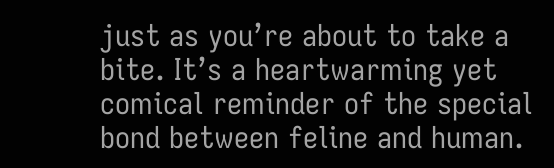just as you’re about to take a bite. It’s a heartwarming yet comical reminder of the special bond between feline and human.